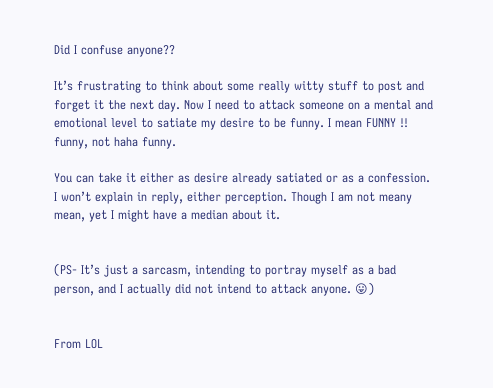Did I confuse anyone??

It’s frustrating to think about some really witty stuff to post and forget it the next day. Now I need to attack someone on a mental and emotional level to satiate my desire to be funny. I mean FUNNY !! funny, not haha funny.

You can take it either as desire already satiated or as a confession. I won’t explain in reply, either perception. Though I am not meany mean, yet I might have a median about it.


(PS- It’s just a sarcasm, intending to portray myself as a bad person, and I actually did not intend to attack anyone. 😛)


From LOL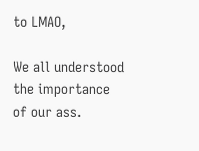to LMAO,

We all understood the importance of our ass.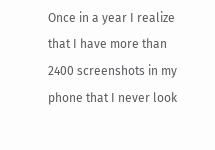Once in a year I realize that I have more than 2400 screenshots in my phone that I never look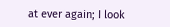at ever again; I look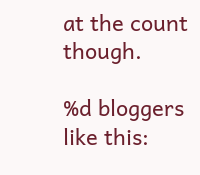at the count though.

%d bloggers like this: